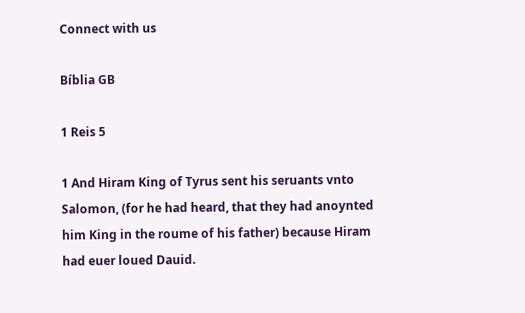Connect with us

Bíblia GB

1 Reis 5

1 And Hiram King of Tyrus sent his seruants vnto Salomon, (for he had heard, that they had anoynted him King in the roume of his father) because Hiram had euer loued Dauid.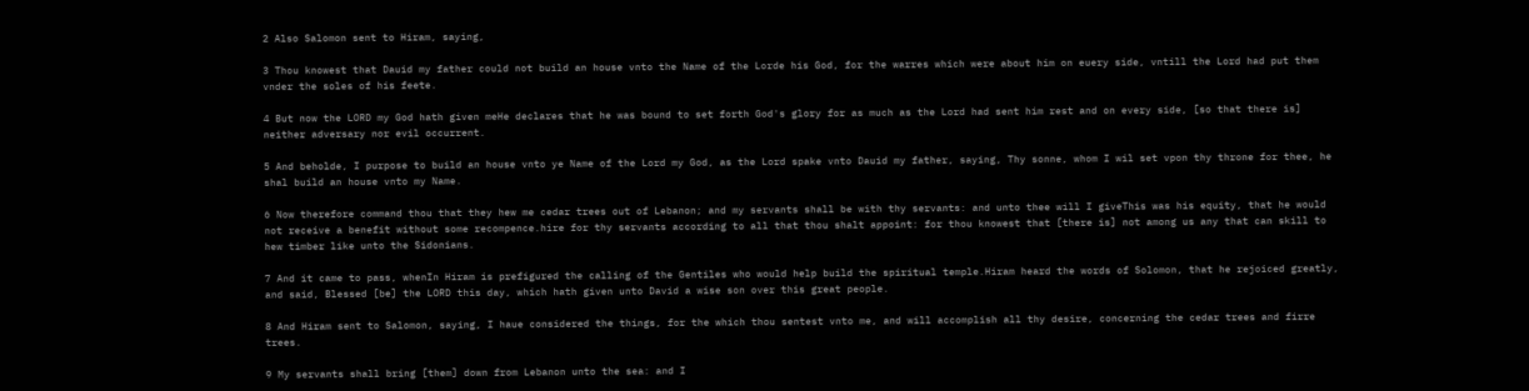2 Also Salomon sent to Hiram, saying,

3 Thou knowest that Dauid my father could not build an house vnto the Name of the Lorde his God, for the warres which were about him on euery side, vntill the Lord had put them vnder the soles of his feete.

4 But now the LORD my God hath given meHe declares that he was bound to set forth God's glory for as much as the Lord had sent him rest and on every side, [so that there is] neither adversary nor evil occurrent.

5 And beholde, I purpose to build an house vnto ye Name of the Lord my God, as the Lord spake vnto Dauid my father, saying, Thy sonne, whom I wil set vpon thy throne for thee, he shal build an house vnto my Name.

6 Now therefore command thou that they hew me cedar trees out of Lebanon; and my servants shall be with thy servants: and unto thee will I giveThis was his equity, that he would not receive a benefit without some recompence.hire for thy servants according to all that thou shalt appoint: for thou knowest that [there is] not among us any that can skill to hew timber like unto the Sidonians.

7 And it came to pass, whenIn Hiram is prefigured the calling of the Gentiles who would help build the spiritual temple.Hiram heard the words of Solomon, that he rejoiced greatly, and said, Blessed [be] the LORD this day, which hath given unto David a wise son over this great people.

8 And Hiram sent to Salomon, saying, I haue considered the things, for the which thou sentest vnto me, and will accomplish all thy desire, concerning the cedar trees and firre trees.

9 My servants shall bring [them] down from Lebanon unto the sea: and I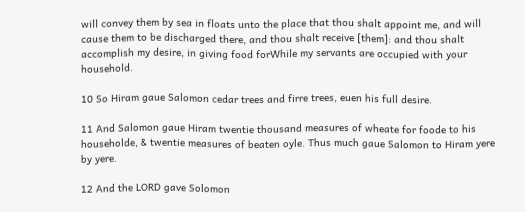will convey them by sea in floats unto the place that thou shalt appoint me, and will cause them to be discharged there, and thou shalt receive [them]: and thou shalt accomplish my desire, in giving food forWhile my servants are occupied with your household.

10 So Hiram gaue Salomon cedar trees and firre trees, euen his full desire.

11 And Salomon gaue Hiram twentie thousand measures of wheate for foode to his householde, & twentie measures of beaten oyle. Thus much gaue Salomon to Hiram yere by yere.

12 And the LORD gave Solomon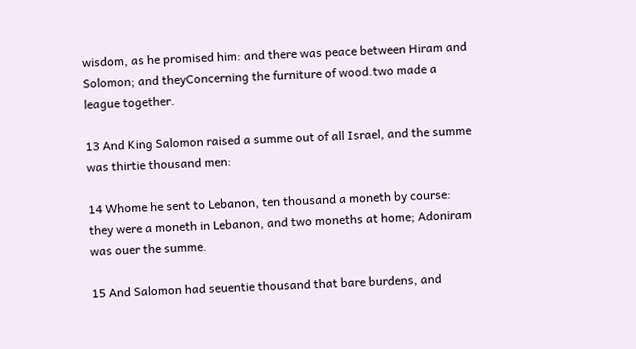wisdom, as he promised him: and there was peace between Hiram and Solomon; and theyConcerning the furniture of wood.two made a league together.

13 And King Salomon raised a summe out of all Israel, and the summe was thirtie thousand men:

14 Whome he sent to Lebanon, ten thousand a moneth by course: they were a moneth in Lebanon, and two moneths at home; Adoniram was ouer the summe.

15 And Salomon had seuentie thousand that bare burdens, and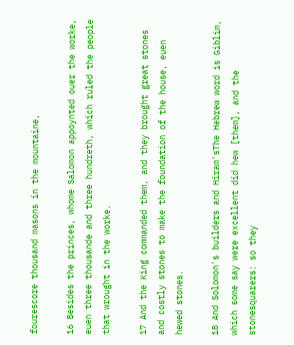fourescore thousand masons in the mountaine,

16 Besides the princes, whome Salomon appoynted ouer the worke, euen three thousande and three hundreth, which ruled the people that wrought in the worke.

17 And the King commanded them, and they brought great stones and costly stones to make the foundation of the house, euen hewed stones.

18 And Solomon's builders and Hiram'sThe Hebrew word is Giblim, which some say were excellent did hew [them], and the stonesquarers: so they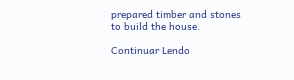prepared timber and stones to build the house.

Continuar Lendo